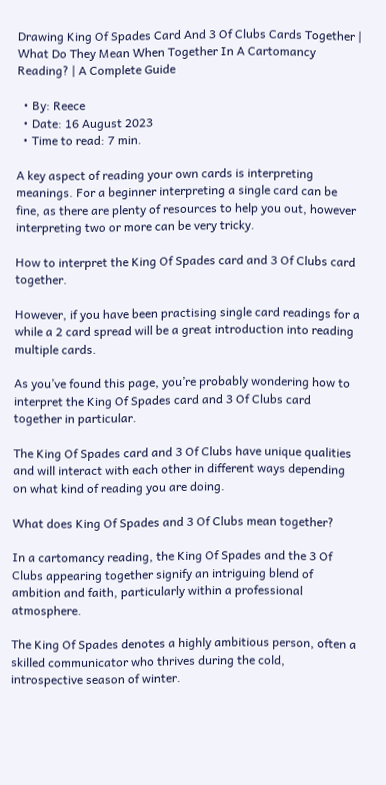Drawing King Of Spades Card And 3 Of Clubs Cards Together | What Do They Mean When Together In A Cartomancy Reading? | A Complete Guide

  • By: Reece
  • Date: 16 August 2023
  • Time to read: 7 min.

A key aspect of reading your own cards is interpreting meanings. For a beginner interpreting a single card can be fine, as there are plenty of resources to help you out, however interpreting two or more can be very tricky.

How to interpret the King Of Spades card and 3 Of Clubs card together.

However, if you have been practising single card readings for a while a 2 card spread will be a great introduction into reading multiple cards.

As you’ve found this page, you’re probably wondering how to interpret the King Of Spades card and 3 Of Clubs card together in particular.

The King Of Spades card and 3 Of Clubs have unique qualities and will interact with each other in different ways depending on what kind of reading you are doing.

What does King Of Spades and 3 Of Clubs mean together?

In a cartomancy reading, the King Of Spades and the 3 Of Clubs appearing together signify an intriguing blend of ambition and faith, particularly within a professional atmosphere.

The King Of Spades denotes a highly ambitious person, often a skilled communicator who thrives during the cold, introspective season of winter.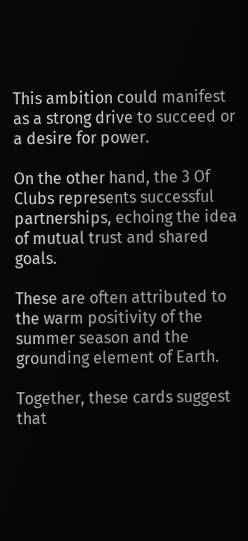This ambition could manifest as a strong drive to succeed or a desire for power.

On the other hand, the 3 Of Clubs represents successful partnerships, echoing the idea of mutual trust and shared goals.

These are often attributed to the warm positivity of the summer season and the grounding element of Earth.

Together, these cards suggest that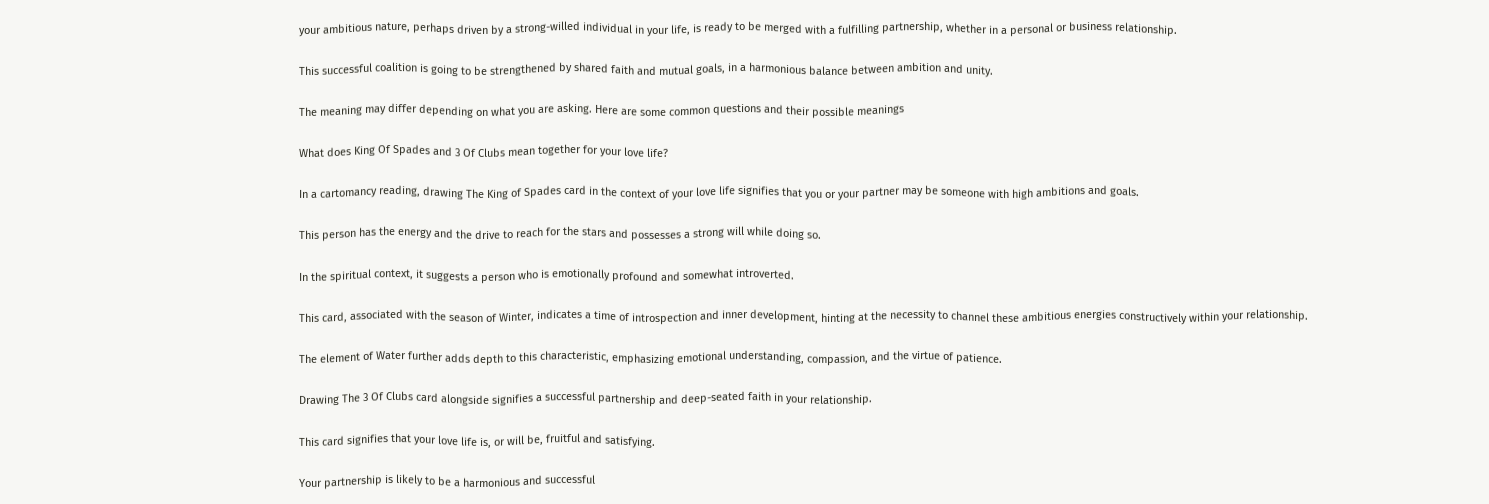your ambitious nature, perhaps driven by a strong-willed individual in your life, is ready to be merged with a fulfilling partnership, whether in a personal or business relationship.

This successful coalition is going to be strengthened by shared faith and mutual goals, in a harmonious balance between ambition and unity.

The meaning may differ depending on what you are asking. Here are some common questions and their possible meanings

What does King Of Spades and 3 Of Clubs mean together for your love life?

In a cartomancy reading, drawing The King of Spades card in the context of your love life signifies that you or your partner may be someone with high ambitions and goals.

This person has the energy and the drive to reach for the stars and possesses a strong will while doing so.

In the spiritual context, it suggests a person who is emotionally profound and somewhat introverted.

This card, associated with the season of Winter, indicates a time of introspection and inner development, hinting at the necessity to channel these ambitious energies constructively within your relationship.

The element of Water further adds depth to this characteristic, emphasizing emotional understanding, compassion, and the virtue of patience.

Drawing The 3 Of Clubs card alongside signifies a successful partnership and deep-seated faith in your relationship.

This card signifies that your love life is, or will be, fruitful and satisfying.

Your partnership is likely to be a harmonious and successful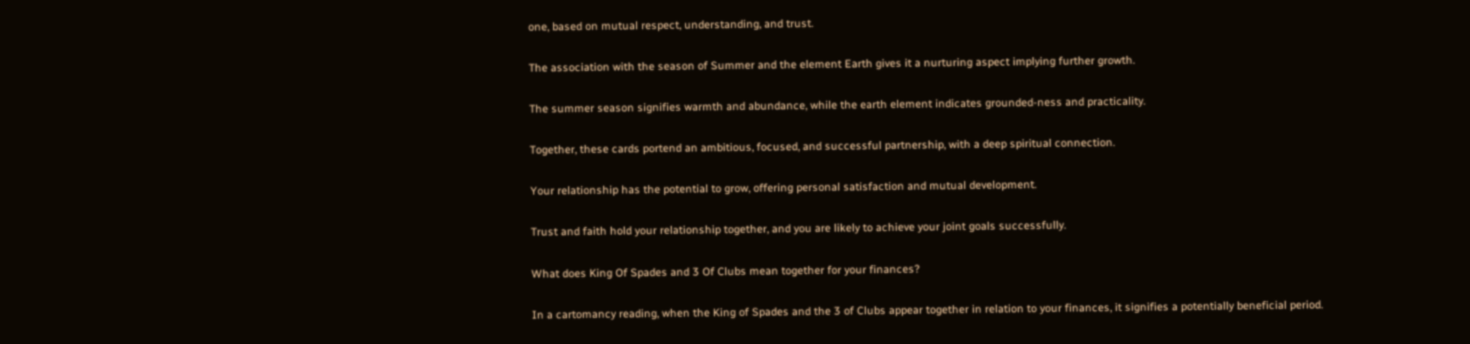one, based on mutual respect, understanding, and trust.

The association with the season of Summer and the element Earth gives it a nurturing aspect implying further growth.

The summer season signifies warmth and abundance, while the earth element indicates grounded-ness and practicality.

Together, these cards portend an ambitious, focused, and successful partnership, with a deep spiritual connection.

Your relationship has the potential to grow, offering personal satisfaction and mutual development.

Trust and faith hold your relationship together, and you are likely to achieve your joint goals successfully.

What does King Of Spades and 3 Of Clubs mean together for your finances?

In a cartomancy reading, when the King of Spades and the 3 of Clubs appear together in relation to your finances, it signifies a potentially beneficial period.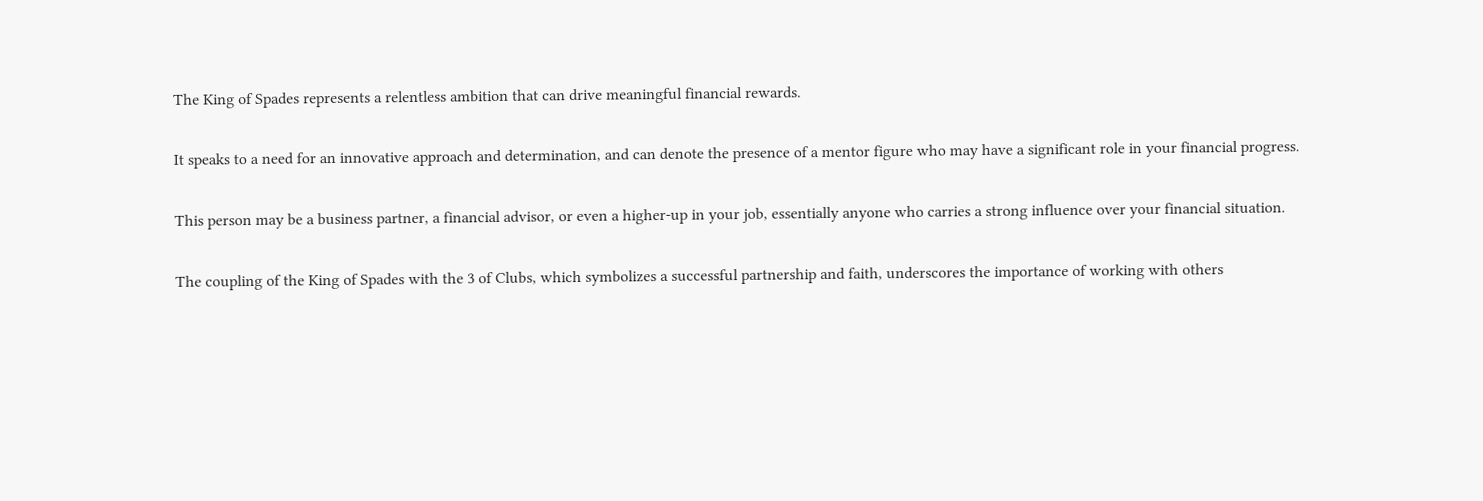The King of Spades represents a relentless ambition that can drive meaningful financial rewards.

It speaks to a need for an innovative approach and determination, and can denote the presence of a mentor figure who may have a significant role in your financial progress.

This person may be a business partner, a financial advisor, or even a higher-up in your job, essentially anyone who carries a strong influence over your financial situation.

The coupling of the King of Spades with the 3 of Clubs, which symbolizes a successful partnership and faith, underscores the importance of working with others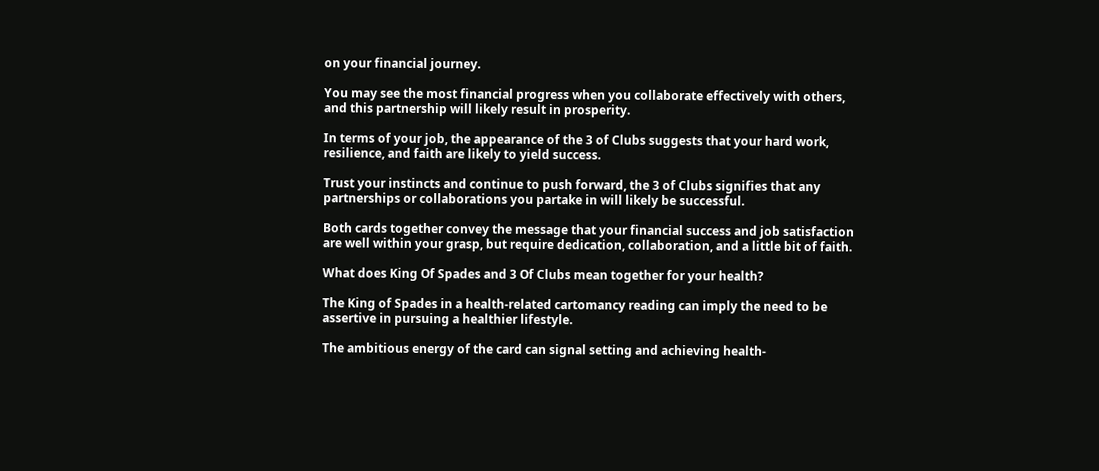on your financial journey.

You may see the most financial progress when you collaborate effectively with others, and this partnership will likely result in prosperity.

In terms of your job, the appearance of the 3 of Clubs suggests that your hard work, resilience, and faith are likely to yield success.

Trust your instincts and continue to push forward, the 3 of Clubs signifies that any partnerships or collaborations you partake in will likely be successful.

Both cards together convey the message that your financial success and job satisfaction are well within your grasp, but require dedication, collaboration, and a little bit of faith.

What does King Of Spades and 3 Of Clubs mean together for your health?

The King of Spades in a health-related cartomancy reading can imply the need to be assertive in pursuing a healthier lifestyle.

The ambitious energy of the card can signal setting and achieving health-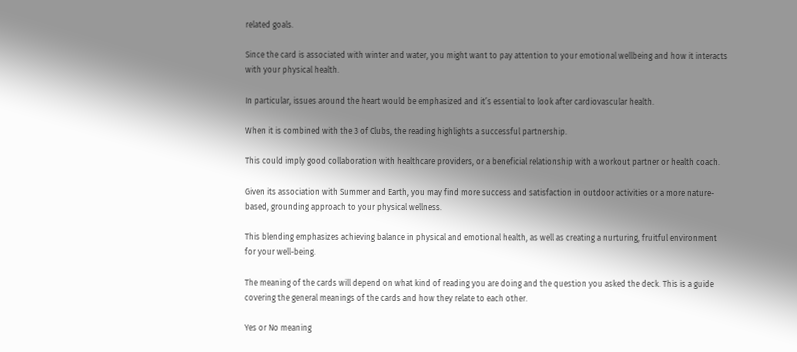related goals.

Since the card is associated with winter and water, you might want to pay attention to your emotional wellbeing and how it interacts with your physical health.

In particular, issues around the heart would be emphasized and it’s essential to look after cardiovascular health.

When it is combined with the 3 of Clubs, the reading highlights a successful partnership.

This could imply good collaboration with healthcare providers, or a beneficial relationship with a workout partner or health coach.

Given its association with Summer and Earth, you may find more success and satisfaction in outdoor activities or a more nature-based, grounding approach to your physical wellness.

This blending emphasizes achieving balance in physical and emotional health, as well as creating a nurturing, fruitful environment for your well-being.

The meaning of the cards will depend on what kind of reading you are doing and the question you asked the deck. This is a guide covering the general meanings of the cards and how they relate to each other.

Yes or No meaning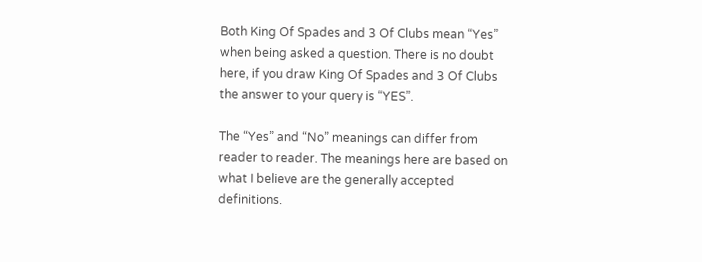Both King Of Spades and 3 Of Clubs mean “Yes” when being asked a question. There is no doubt here, if you draw King Of Spades and 3 Of Clubs the answer to your query is “YES”.

The “Yes” and “No” meanings can differ from reader to reader. The meanings here are based on what I believe are the generally accepted definitions.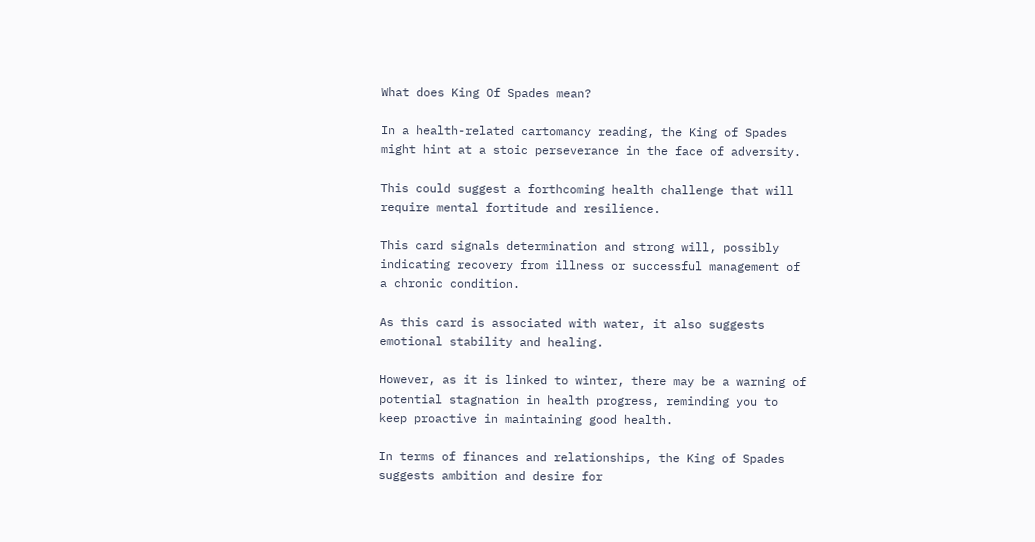What does King Of Spades mean?

In a health-related cartomancy reading, the King of Spades might hint at a stoic perseverance in the face of adversity.

This could suggest a forthcoming health challenge that will require mental fortitude and resilience.

This card signals determination and strong will, possibly indicating recovery from illness or successful management of a chronic condition.

As this card is associated with water, it also suggests emotional stability and healing.

However, as it is linked to winter, there may be a warning of potential stagnation in health progress, reminding you to keep proactive in maintaining good health.

In terms of finances and relationships, the King of Spades suggests ambition and desire for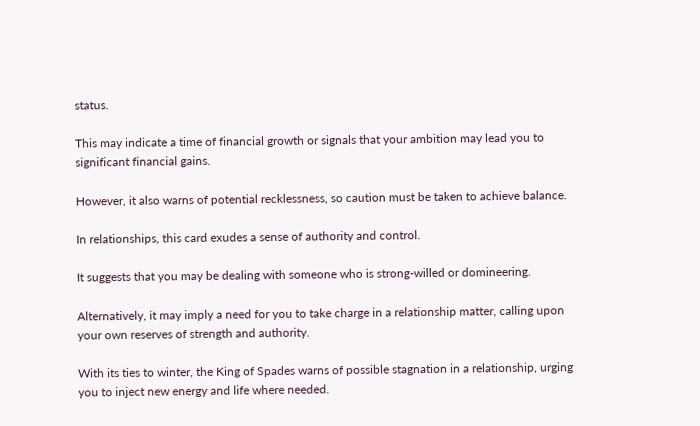status.

This may indicate a time of financial growth or signals that your ambition may lead you to significant financial gains.

However, it also warns of potential recklessness, so caution must be taken to achieve balance.

In relationships, this card exudes a sense of authority and control.

It suggests that you may be dealing with someone who is strong-willed or domineering.

Alternatively, it may imply a need for you to take charge in a relationship matter, calling upon your own reserves of strength and authority.

With its ties to winter, the King of Spades warns of possible stagnation in a relationship, urging you to inject new energy and life where needed.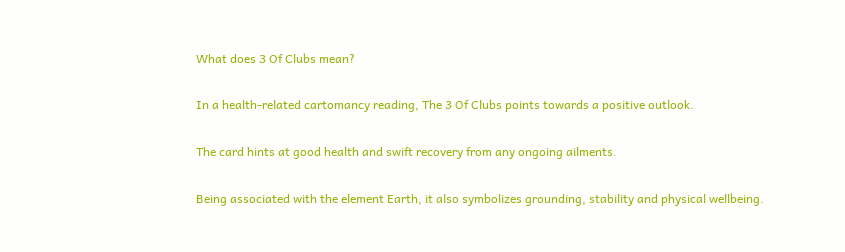What does 3 Of Clubs mean?

In a health-related cartomancy reading, The 3 Of Clubs points towards a positive outlook.

The card hints at good health and swift recovery from any ongoing ailments.

Being associated with the element Earth, it also symbolizes grounding, stability and physical wellbeing.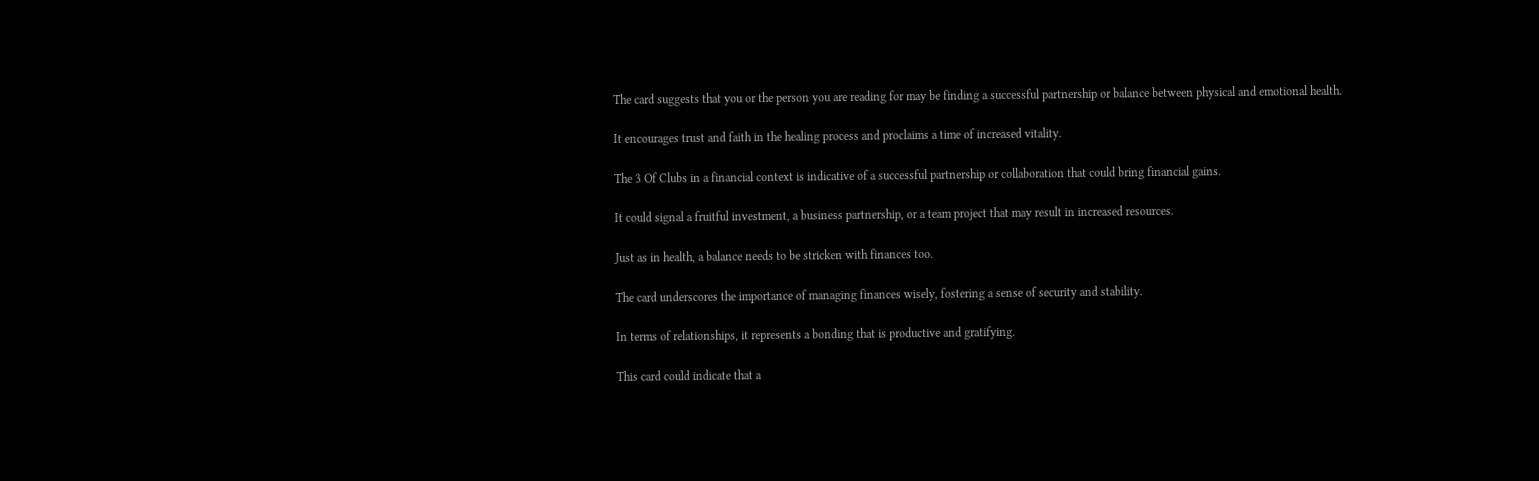The card suggests that you or the person you are reading for may be finding a successful partnership or balance between physical and emotional health.

It encourages trust and faith in the healing process and proclaims a time of increased vitality.

The 3 Of Clubs in a financial context is indicative of a successful partnership or collaboration that could bring financial gains.

It could signal a fruitful investment, a business partnership, or a team project that may result in increased resources.

Just as in health, a balance needs to be stricken with finances too.

The card underscores the importance of managing finances wisely, fostering a sense of security and stability.

In terms of relationships, it represents a bonding that is productive and gratifying.

This card could indicate that a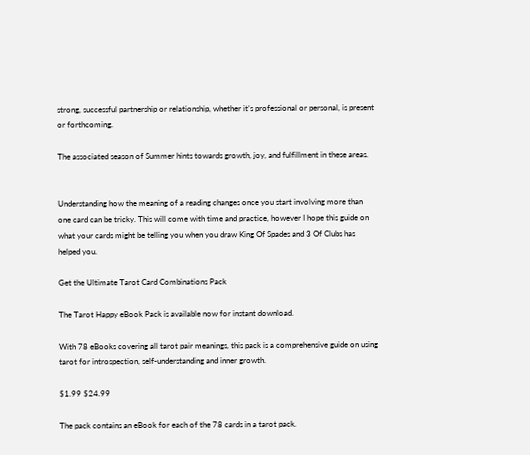strong, successful partnership or relationship, whether it’s professional or personal, is present or forthcoming.

The associated season of Summer hints towards growth, joy, and fulfillment in these areas.


Understanding how the meaning of a reading changes once you start involving more than one card can be tricky. This will come with time and practice, however I hope this guide on what your cards might be telling you when you draw King Of Spades and 3 Of Clubs has helped you.

Get the Ultimate Tarot Card Combinations Pack

The Tarot Happy eBook Pack is available now for instant download.

With 78 eBooks covering all tarot pair meanings, this pack is a comprehensive guide on using tarot for introspection, self-understanding and inner growth.

$1.99 $24.99

The pack contains an eBook for each of the 78 cards in a tarot pack.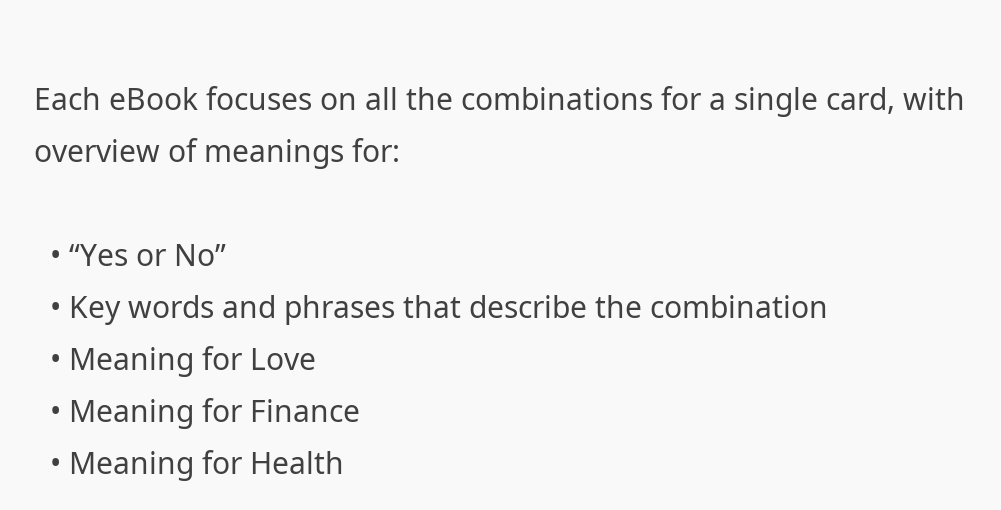Each eBook focuses on all the combinations for a single card, with overview of meanings for:

  • “Yes or No”
  • Key words and phrases that describe the combination
  • Meaning for Love
  • Meaning for Finance
  • Meaning for Health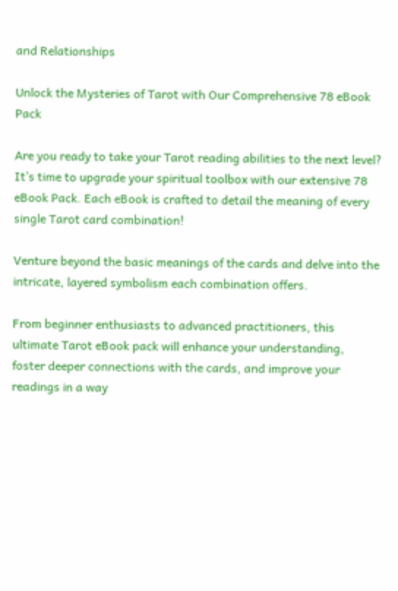and Relationships

Unlock the Mysteries of Tarot with Our Comprehensive 78 eBook Pack

Are you ready to take your Tarot reading abilities to the next level? It’s time to upgrade your spiritual toolbox with our extensive 78 eBook Pack. Each eBook is crafted to detail the meaning of every single Tarot card combination!

Venture beyond the basic meanings of the cards and delve into the intricate, layered symbolism each combination offers.

From beginner enthusiasts to advanced practitioners, this ultimate Tarot eBook pack will enhance your understanding, foster deeper connections with the cards, and improve your readings in a way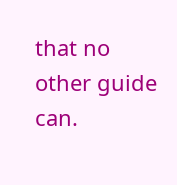that no other guide can.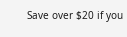Save over $20 if you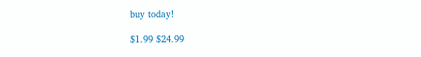buy today!

$1.99 $24.99